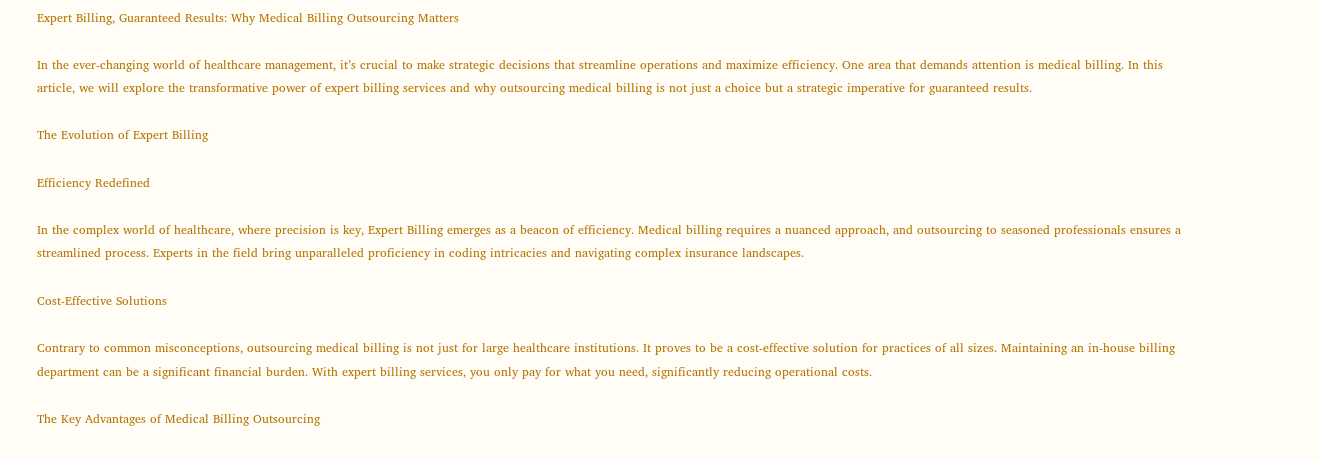Expert Billing, Guaranteed Results: Why Medical Billing Outsourcing Matters

In the ever-changing world of healthcare management, it’s crucial to make strategic decisions that streamline operations and maximize efficiency. One area that demands attention is medical billing. In this article, we will explore the transformative power of expert billing services and why outsourcing medical billing is not just a choice but a strategic imperative for guaranteed results.

The Evolution of Expert Billing

Efficiency Redefined

In the complex world of healthcare, where precision is key, Expert Billing emerges as a beacon of efficiency. Medical billing requires a nuanced approach, and outsourcing to seasoned professionals ensures a streamlined process. Experts in the field bring unparalleled proficiency in coding intricacies and navigating complex insurance landscapes.

Cost-Effective Solutions

Contrary to common misconceptions, outsourcing medical billing is not just for large healthcare institutions. It proves to be a cost-effective solution for practices of all sizes. Maintaining an in-house billing department can be a significant financial burden. With expert billing services, you only pay for what you need, significantly reducing operational costs.

The Key Advantages of Medical Billing Outsourcing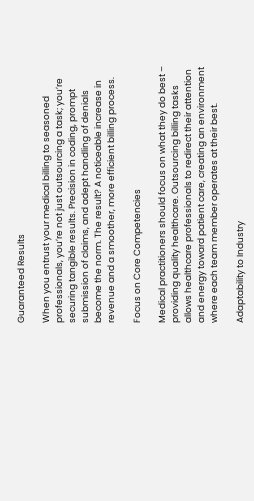Guaranteed Results

When you entrust your medical billing to seasoned professionals, you’re not just outsourcing a task; you’re securing tangible results. Precision in coding, prompt submission of claims, and adept handling of denials become the norm. The result? A noticeable increase in revenue and a smoother, more efficient billing process.

Focus on Core Competencies

Medical practitioners should focus on what they do best – providing quality healthcare. Outsourcing billing tasks allows healthcare professionals to redirect their attention and energy toward patient care, creating an environment where each team member operates at their best.

Adaptability to Industry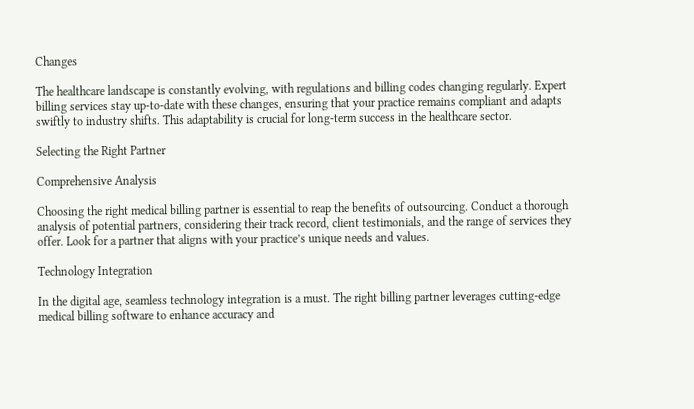Changes

The healthcare landscape is constantly evolving, with regulations and billing codes changing regularly. Expert billing services stay up-to-date with these changes, ensuring that your practice remains compliant and adapts swiftly to industry shifts. This adaptability is crucial for long-term success in the healthcare sector.

Selecting the Right Partner

Comprehensive Analysis

Choosing the right medical billing partner is essential to reap the benefits of outsourcing. Conduct a thorough analysis of potential partners, considering their track record, client testimonials, and the range of services they offer. Look for a partner that aligns with your practice’s unique needs and values.

Technology Integration

In the digital age, seamless technology integration is a must. The right billing partner leverages cutting-edge medical billing software to enhance accuracy and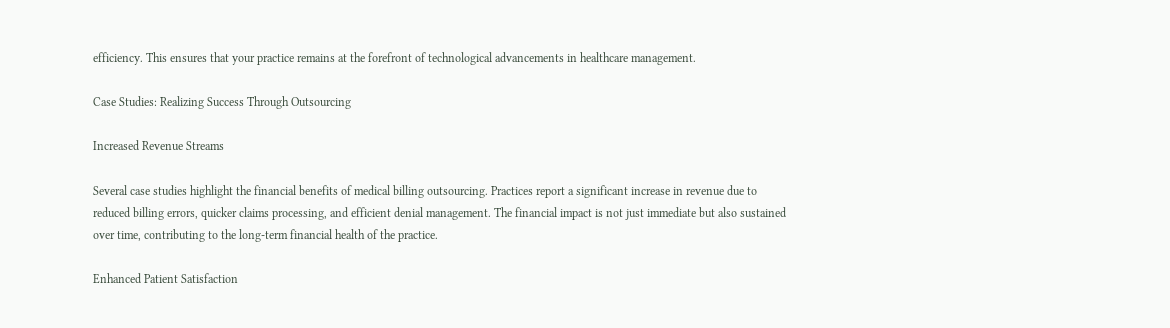efficiency. This ensures that your practice remains at the forefront of technological advancements in healthcare management.

Case Studies: Realizing Success Through Outsourcing

Increased Revenue Streams

Several case studies highlight the financial benefits of medical billing outsourcing. Practices report a significant increase in revenue due to reduced billing errors, quicker claims processing, and efficient denial management. The financial impact is not just immediate but also sustained over time, contributing to the long-term financial health of the practice.

Enhanced Patient Satisfaction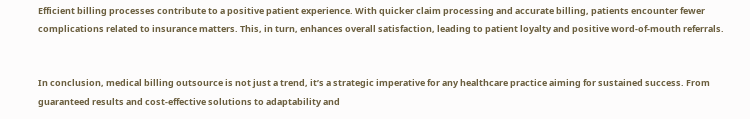Efficient billing processes contribute to a positive patient experience. With quicker claim processing and accurate billing, patients encounter fewer complications related to insurance matters. This, in turn, enhances overall satisfaction, leading to patient loyalty and positive word-of-mouth referrals.


In conclusion, medical billing outsource is not just a trend, it’s a strategic imperative for any healthcare practice aiming for sustained success. From guaranteed results and cost-effective solutions to adaptability and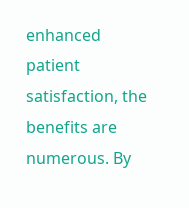enhanced patient satisfaction, the benefits are numerous. By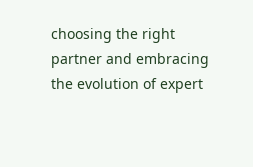choosing the right partner and embracing the evolution of expert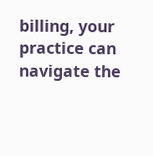billing, your practice can navigate the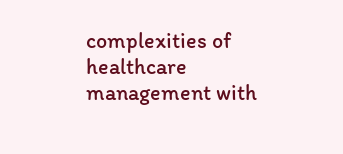complexities of healthcare management with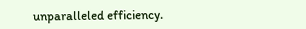unparalleled efficiency.